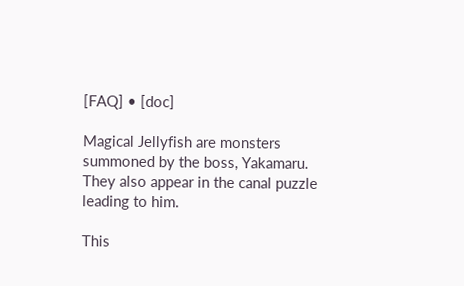[FAQ] • [doc]

Magical Jellyfish are monsters summoned by the boss, Yakamaru. They also appear in the canal puzzle leading to him.

This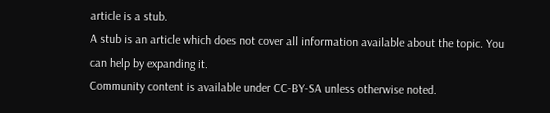article is a stub.
A stub is an article which does not cover all information available about the topic. You can help by expanding it.
Community content is available under CC-BY-SA unless otherwise noted.